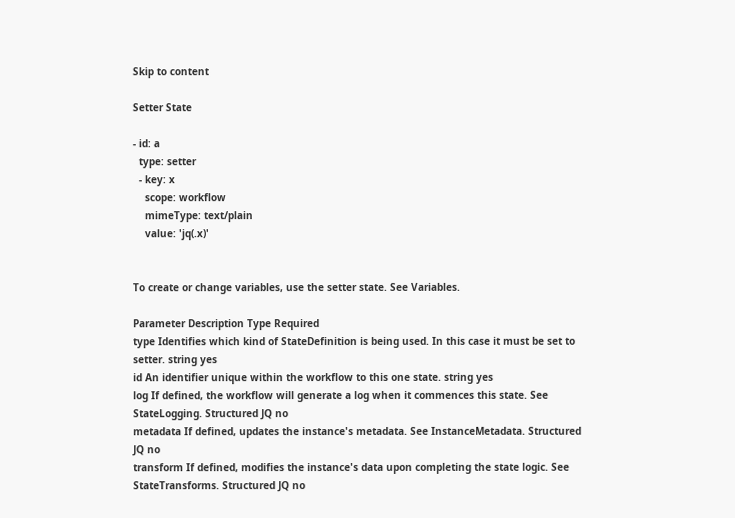Skip to content

Setter State

- id: a
  type: setter
  - key: x
    scope: workflow
    mimeType: text/plain
    value: 'jq(.x)'


To create or change variables, use the setter state. See Variables.

Parameter Description Type Required
type Identifies which kind of StateDefinition is being used. In this case it must be set to setter. string yes
id An identifier unique within the workflow to this one state. string yes
log If defined, the workflow will generate a log when it commences this state. See StateLogging. Structured JQ no
metadata If defined, updates the instance's metadata. See InstanceMetadata. Structured JQ no
transform If defined, modifies the instance's data upon completing the state logic. See StateTransforms. Structured JQ no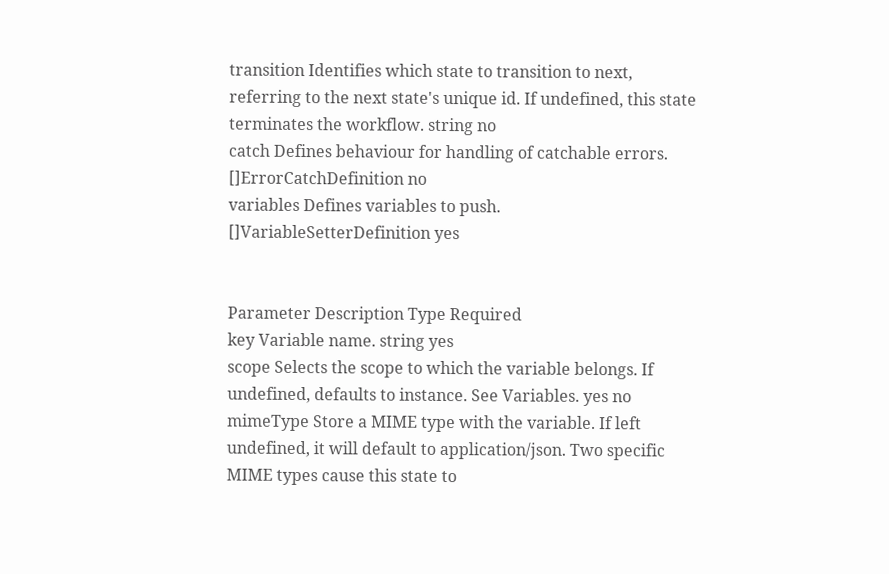transition Identifies which state to transition to next, referring to the next state's unique id. If undefined, this state terminates the workflow. string no
catch Defines behaviour for handling of catchable errors. []ErrorCatchDefinition no
variables Defines variables to push. []VariableSetterDefinition yes


Parameter Description Type Required
key Variable name. string yes
scope Selects the scope to which the variable belongs. If undefined, defaults to instance. See Variables. yes no
mimeType Store a MIME type with the variable. If left undefined, it will default to application/json. Two specific MIME types cause this state to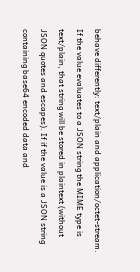behave differently: text/plain and application/octet-stream. If the value evaluates to a JSON string the MIME type is text/plain, that string will be stored in plaintext (without JSON quotes and escapes). If if the value is a JSON string containing base64 encoded data and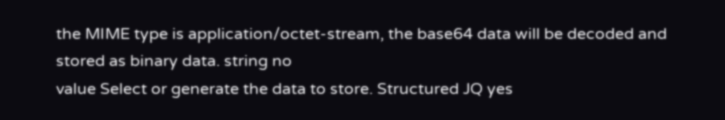the MIME type is application/octet-stream, the base64 data will be decoded and stored as binary data. string no
value Select or generate the data to store. Structured JQ yes